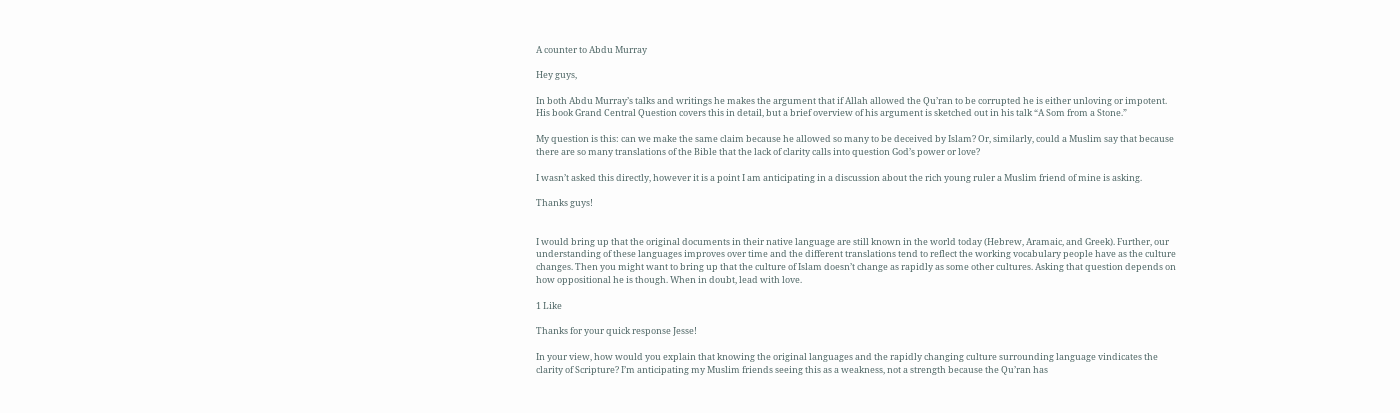A counter to Abdu Murray

Hey guys,

In both Abdu Murray’s talks and writings he makes the argument that if Allah allowed the Qu’ran to be corrupted he is either unloving or impotent. His book Grand Central Question covers this in detail, but a brief overview of his argument is sketched out in his talk “A Som from a Stone.”

My question is this: can we make the same claim because he allowed so many to be deceived by Islam? Or, similarly, could a Muslim say that because there are so many translations of the Bible that the lack of clarity calls into question God’s power or love?

I wasn’t asked this directly, however it is a point I am anticipating in a discussion about the rich young ruler a Muslim friend of mine is asking.

Thanks guys!


I would bring up that the original documents in their native language are still known in the world today (Hebrew, Aramaic, and Greek). Further, our understanding of these languages improves over time and the different translations tend to reflect the working vocabulary people have as the culture changes. Then you might want to bring up that the culture of Islam doesn’t change as rapidly as some other cultures. Asking that question depends on how oppositional he is though. When in doubt, lead with love.

1 Like

Thanks for your quick response Jesse!

In your view, how would you explain that knowing the original languages and the rapidly changing culture surrounding language vindicates the clarity of Scripture? I’m anticipating my Muslim friends seeing this as a weakness, not a strength because the Qu’ran has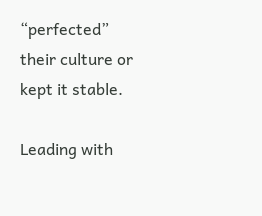“perfected” their culture or kept it stable.

Leading with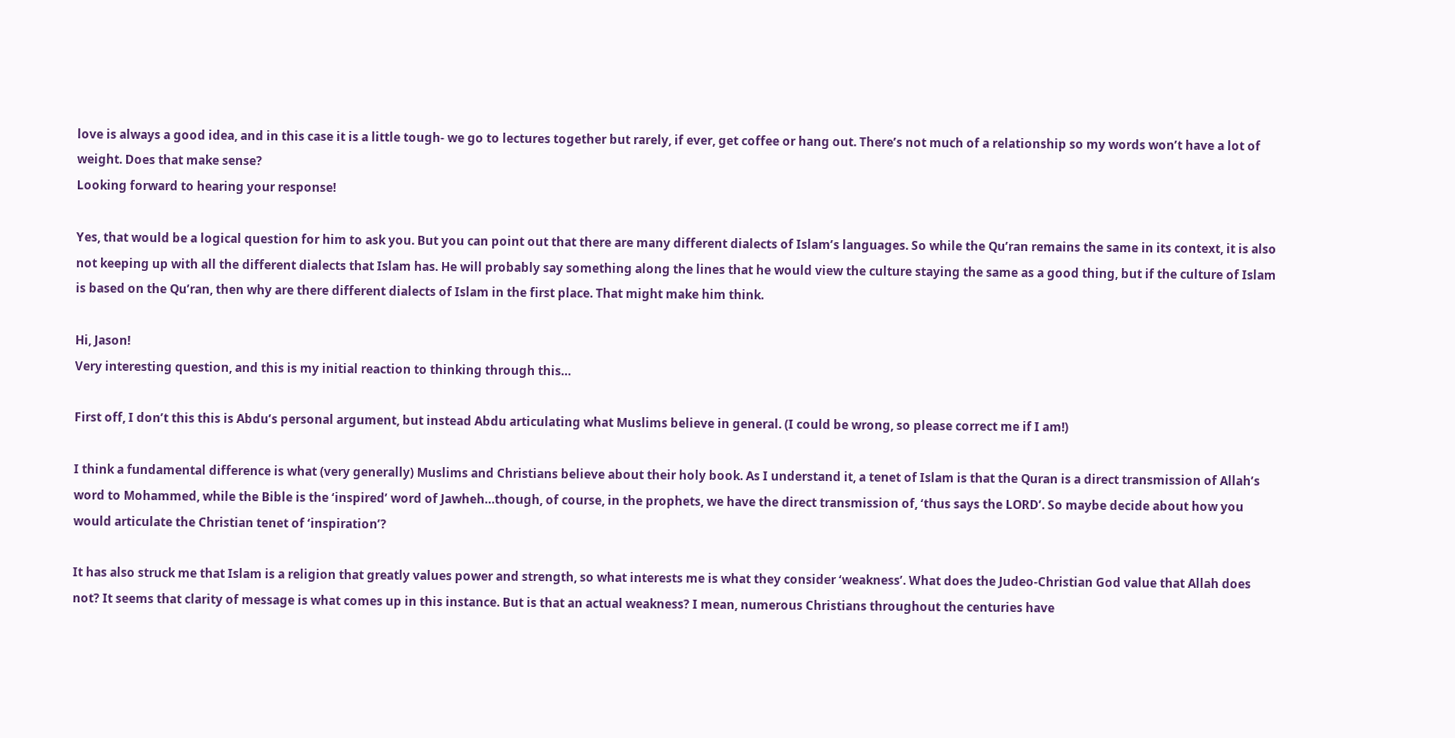love is always a good idea, and in this case it is a little tough- we go to lectures together but rarely, if ever, get coffee or hang out. There’s not much of a relationship so my words won’t have a lot of weight. Does that make sense?
Looking forward to hearing your response!

Yes, that would be a logical question for him to ask you. But you can point out that there are many different dialects of Islam’s languages. So while the Qu’ran remains the same in its context, it is also not keeping up with all the different dialects that Islam has. He will probably say something along the lines that he would view the culture staying the same as a good thing, but if the culture of Islam is based on the Qu’ran, then why are there different dialects of Islam in the first place. That might make him think.

Hi, Jason!
Very interesting question, and this is my initial reaction to thinking through this…

First off, I don’t this this is Abdu’s personal argument, but instead Abdu articulating what Muslims believe in general. (I could be wrong, so please correct me if I am!)

I think a fundamental difference is what (very generally) Muslims and Christians believe about their holy book. As I understand it, a tenet of Islam is that the Quran is a direct transmission of Allah’s word to Mohammed, while the Bible is the ‘inspired’ word of Jawheh…though, of course, in the prophets, we have the direct transmission of, ‘thus says the LORD’. So maybe decide about how you would articulate the Christian tenet of ‘inspiration’?

It has also struck me that Islam is a religion that greatly values power and strength, so what interests me is what they consider ‘weakness’. What does the Judeo-Christian God value that Allah does not? It seems that clarity of message is what comes up in this instance. But is that an actual weakness? I mean, numerous Christians throughout the centuries have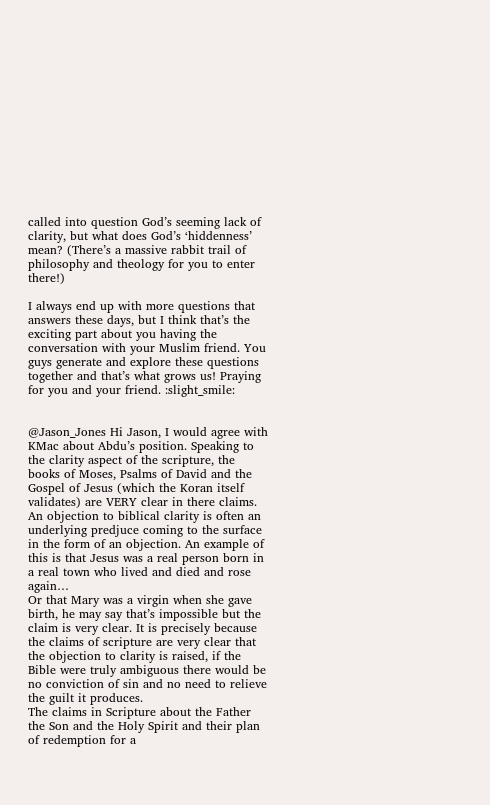called into question God’s seeming lack of clarity, but what does God’s ‘hiddenness’ mean? (There’s a massive rabbit trail of philosophy and theology for you to enter there!)

I always end up with more questions that answers these days, but I think that’s the exciting part about you having the conversation with your Muslim friend. You guys generate and explore these questions together and that’s what grows us! Praying for you and your friend. :slight_smile:


@Jason_Jones Hi Jason, I would agree with KMac about Abdu’s position. Speaking to the clarity aspect of the scripture, the books of Moses, Psalms of David and the Gospel of Jesus (which the Koran itself validates) are VERY clear in there claims. An objection to biblical clarity is often an underlying predjuce coming to the surface in the form of an objection. An example of this is that Jesus was a real person born in a real town who lived and died and rose again…
Or that Mary was a virgin when she gave birth, he may say that’s impossible but the claim is very clear. It is precisely because the claims of scripture are very clear that the objection to clarity is raised, if the Bible were truly ambiguous there would be no conviction of sin and no need to relieve the guilt it produces.
The claims in Scripture about the Father the Son and the Holy Spirit and their plan of redemption for a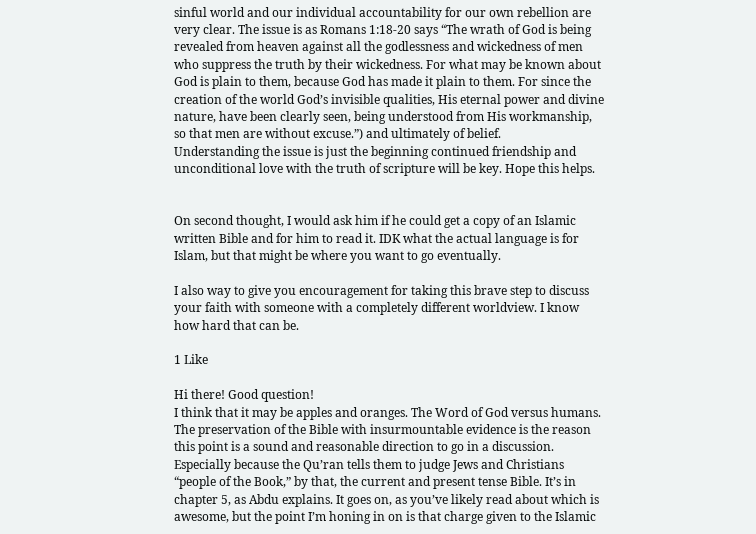sinful world and our individual accountability for our own rebellion are very clear. The issue is as Romans 1:18-20 says “The wrath of God is being revealed from heaven against all the godlessness and wickedness of men who suppress the truth by their wickedness. For what may be known about God is plain to them, because God has made it plain to them. For since the creation of the world God’s invisible qualities, His eternal power and divine nature, have been clearly seen, being understood from His workmanship, so that men are without excuse.”) and ultimately of belief.
Understanding the issue is just the beginning continued friendship and unconditional love with the truth of scripture will be key. Hope this helps.


On second thought, I would ask him if he could get a copy of an Islamic written Bible and for him to read it. IDK what the actual language is for Islam, but that might be where you want to go eventually.

I also way to give you encouragement for taking this brave step to discuss your faith with someone with a completely different worldview. I know how hard that can be.

1 Like

Hi there! Good question!
I think that it may be apples and oranges. The Word of God versus humans. The preservation of the Bible with insurmountable evidence is the reason this point is a sound and reasonable direction to go in a discussion. Especially because the Qu’ran tells them to judge Jews and Christians “people of the Book,” by that, the current and present tense Bible. It’s in chapter 5, as Abdu explains. It goes on, as you’ve likely read about which is awesome, but the point I’m honing in on is that charge given to the Islamic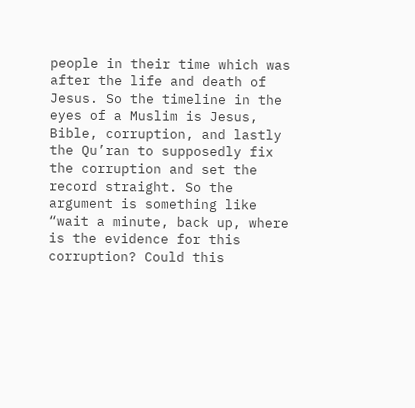people in their time which was after the life and death of Jesus. So the timeline in the eyes of a Muslim is Jesus, Bible, corruption, and lastly the Qu’ran to supposedly fix the corruption and set the record straight. So the argument is something like “wait a minute, back up, where is the evidence for this corruption? Could this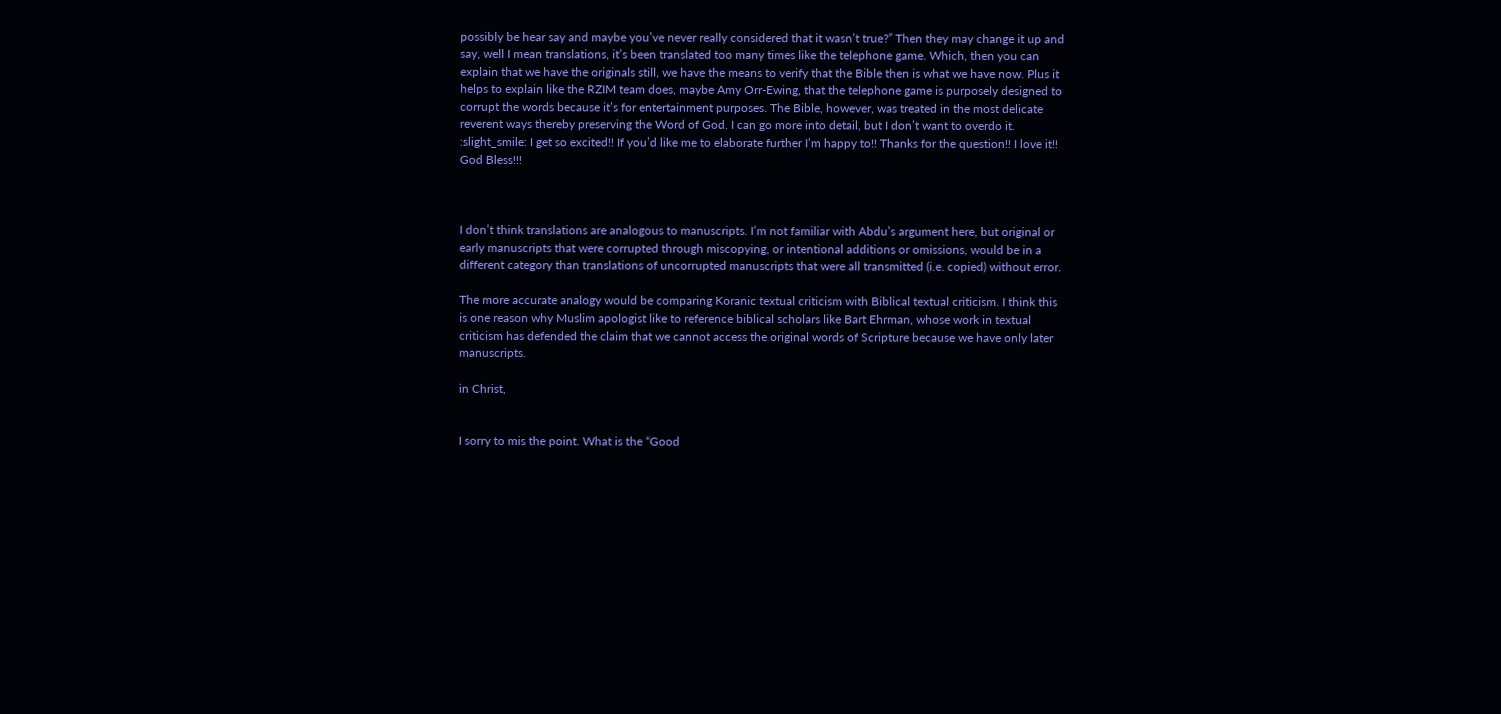possibly be hear say and maybe you’ve never really considered that it wasn’t true?” Then they may change it up and say, well I mean translations, it’s been translated too many times like the telephone game. Which, then you can explain that we have the originals still, we have the means to verify that the Bible then is what we have now. Plus it helps to explain like the RZIM team does, maybe Amy Orr-Ewing, that the telephone game is purposely designed to corrupt the words because it’s for entertainment purposes. The Bible, however, was treated in the most delicate reverent ways thereby preserving the Word of God. I can go more into detail, but I don’t want to overdo it. :slight_smile: I get so excited!! If you’d like me to elaborate further I’m happy to!! Thanks for the question!! I love it!! God Bless!!!



I don’t think translations are analogous to manuscripts. I’m not familiar with Abdu’s argument here, but original or early manuscripts that were corrupted through miscopying, or intentional additions or omissions, would be in a different category than translations of uncorrupted manuscripts that were all transmitted (i.e. copied) without error.

The more accurate analogy would be comparing Koranic textual criticism with Biblical textual criticism. I think this is one reason why Muslim apologist like to reference biblical scholars like Bart Ehrman, whose work in textual criticism has defended the claim that we cannot access the original words of Scripture because we have only later manuscripts.

in Christ,


I sorry to mis the point. What is the “Good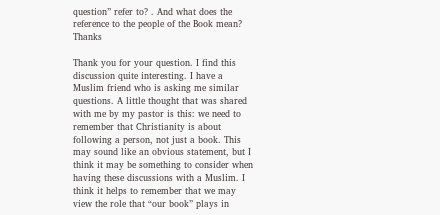question” refer to? . And what does the reference to the people of the Book mean? Thanks

Thank you for your question. I find this discussion quite interesting. I have a Muslim friend who is asking me similar questions. A little thought that was shared with me by my pastor is this: we need to remember that Christianity is about following a person, not just a book. This may sound like an obvious statement, but I think it may be something to consider when having these discussions with a Muslim. I think it helps to remember that we may view the role that “our book” plays in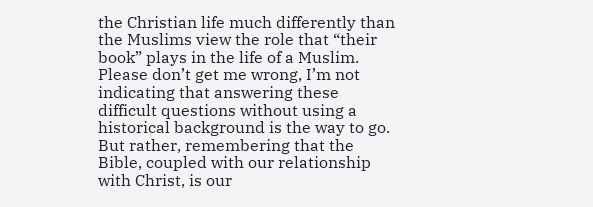the Christian life much differently than the Muslims view the role that “their book” plays in the life of a Muslim. Please don’t get me wrong, I’m not indicating that answering these difficult questions without using a historical background is the way to go. But rather, remembering that the Bible, coupled with our relationship with Christ, is our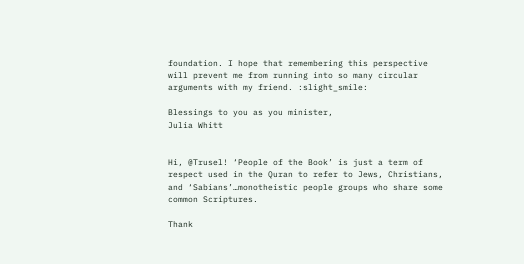foundation. I hope that remembering this perspective will prevent me from running into so many circular arguments with my friend. :slight_smile:

Blessings to you as you minister,
Julia Whitt


Hi, @Trusel! ‘People of the Book’ is just a term of respect used in the Quran to refer to Jews, Christians, and ‘Sabians’…monotheistic people groups who share some common Scriptures.

Thank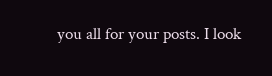you all for your posts. I look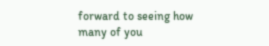forward to seeing how many of you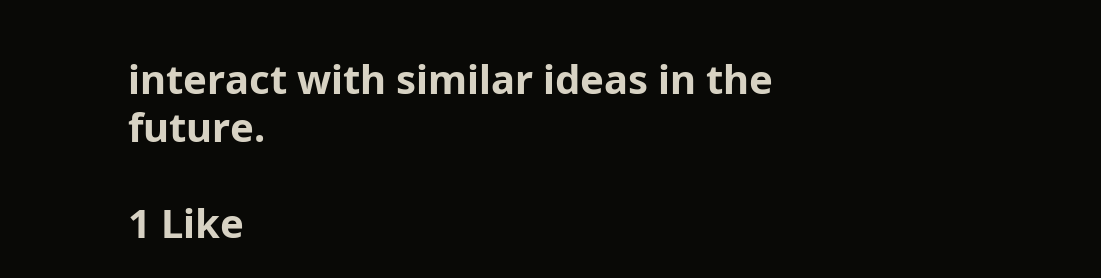interact with similar ideas in the future.

1 Like